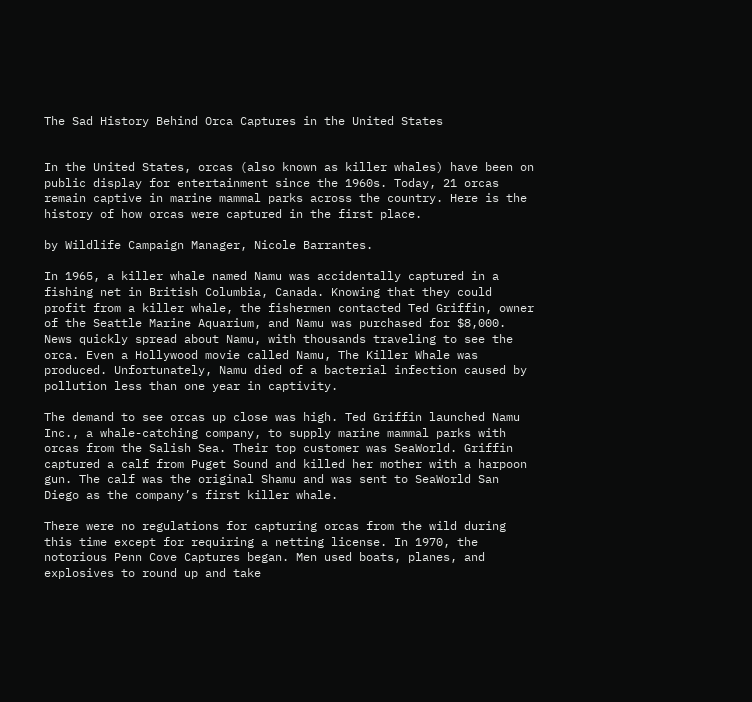The Sad History Behind Orca Captures in the United States


In the United States, orcas (also known as killer whales) have been on public display for entertainment since the 1960s. Today, 21 orcas remain captive in marine mammal parks across the country. Here is the history of how orcas were captured in the first place.

by Wildlife Campaign Manager, Nicole Barrantes.

In 1965, a killer whale named Namu was accidentally captured in a fishing net in British Columbia, Canada. Knowing that they could profit from a killer whale, the fishermen contacted Ted Griffin, owner of the Seattle Marine Aquarium, and Namu was purchased for $8,000. News quickly spread about Namu, with thousands traveling to see the orca. Even a Hollywood movie called Namu, The Killer Whale was produced. Unfortunately, Namu died of a bacterial infection caused by pollution less than one year in captivity.

The demand to see orcas up close was high. Ted Griffin launched Namu Inc., a whale-catching company, to supply marine mammal parks with orcas from the Salish Sea. Their top customer was SeaWorld. Griffin captured a calf from Puget Sound and killed her mother with a harpoon gun. The calf was the original Shamu and was sent to SeaWorld San Diego as the company’s first killer whale.

There were no regulations for capturing orcas from the wild during this time except for requiring a netting license. In 1970, the notorious Penn Cove Captures began. Men used boats, planes, and explosives to round up and take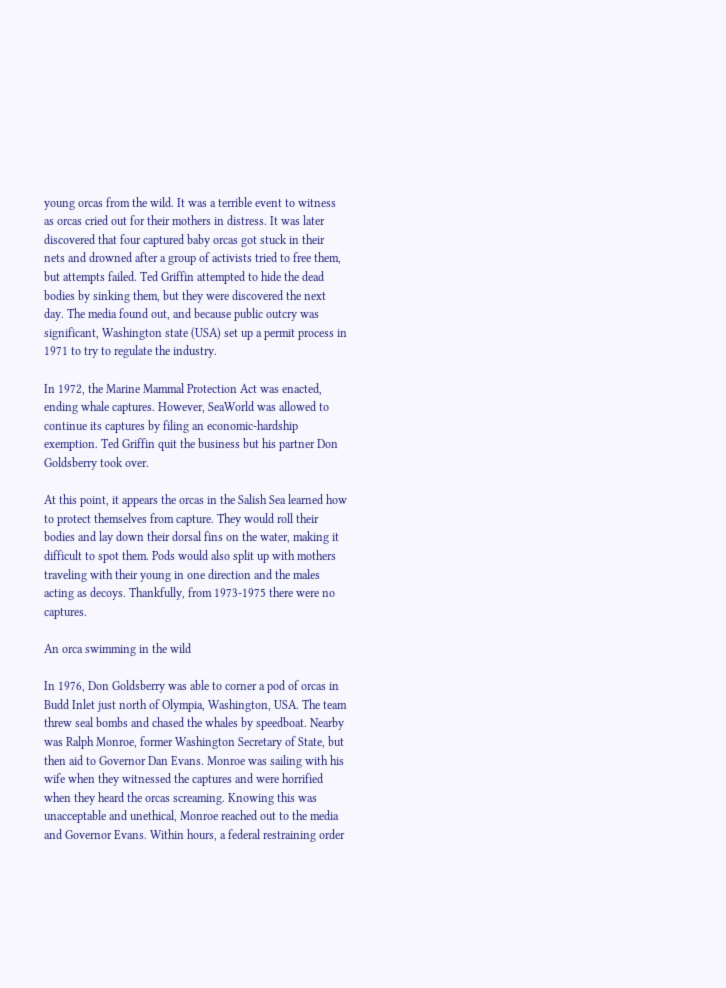young orcas from the wild. It was a terrible event to witness as orcas cried out for their mothers in distress. It was later discovered that four captured baby orcas got stuck in their nets and drowned after a group of activists tried to free them, but attempts failed. Ted Griffin attempted to hide the dead bodies by sinking them, but they were discovered the next day. The media found out, and because public outcry was significant, Washington state (USA) set up a permit process in 1971 to try to regulate the industry.

In 1972, the Marine Mammal Protection Act was enacted, ending whale captures. However, SeaWorld was allowed to continue its captures by filing an economic-hardship exemption. Ted Griffin quit the business but his partner Don Goldsberry took over.

At this point, it appears the orcas in the Salish Sea learned how to protect themselves from capture. They would roll their bodies and lay down their dorsal fins on the water, making it difficult to spot them. Pods would also split up with mothers traveling with their young in one direction and the males acting as decoys. Thankfully, from 1973-1975 there were no captures.

An orca swimming in the wild

In 1976, Don Goldsberry was able to corner a pod of orcas in Budd Inlet just north of Olympia, Washington, USA. The team threw seal bombs and chased the whales by speedboat. Nearby was Ralph Monroe, former Washington Secretary of State, but then aid to Governor Dan Evans. Monroe was sailing with his wife when they witnessed the captures and were horrified when they heard the orcas screaming. Knowing this was unacceptable and unethical, Monroe reached out to the media and Governor Evans. Within hours, a federal restraining order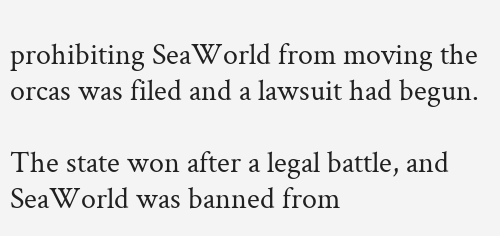prohibiting SeaWorld from moving the orcas was filed and a lawsuit had begun.

The state won after a legal battle, and SeaWorld was banned from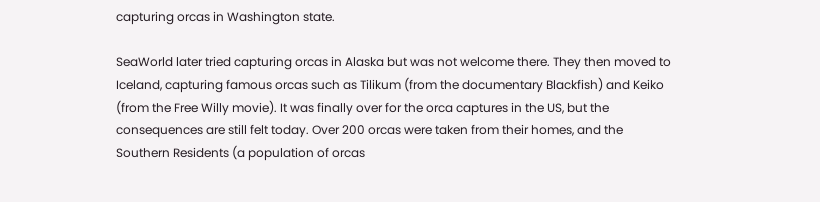capturing orcas in Washington state.

SeaWorld later tried capturing orcas in Alaska but was not welcome there. They then moved to Iceland, capturing famous orcas such as Tilikum (from the documentary Blackfish) and Keiko (from the Free Willy movie). It was finally over for the orca captures in the US, but the consequences are still felt today. Over 200 orcas were taken from their homes, and the Southern Residents (a population of orcas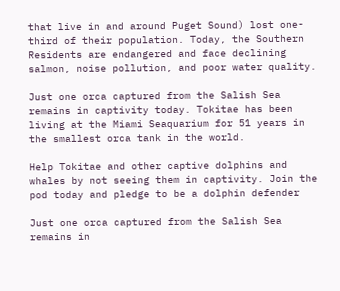that live in and around Puget Sound) lost one-third of their population. Today, the Southern Residents are endangered and face declining salmon, noise pollution, and poor water quality.

Just one orca captured from the Salish Sea remains in captivity today. Tokitae has been living at the Miami Seaquarium for 51 years in the smallest orca tank in the world.

Help Tokitae and other captive dolphins and whales by not seeing them in captivity. Join the pod today and pledge to be a dolphin defender

Just one orca captured from the Salish Sea remains in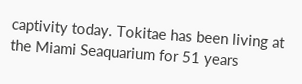captivity today. Tokitae has been living at the Miami Seaquarium for 51 years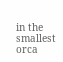in the smallest orca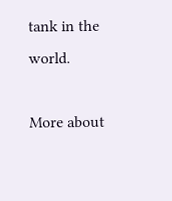tank in the world.

More about